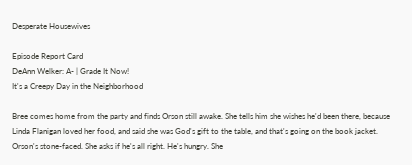Desperate Housewives

Episode Report Card
DeAnn Welker: A- | Grade It Now!
It's a Creepy Day in the Neighborhood

Bree comes home from the party and finds Orson still awake. She tells him she wishes he'd been there, because Linda Flanigan loved her food, and said she was God's gift to the table, and that's going on the book jacket. Orson's stone-faced. She asks if he's all right. He's hungry. She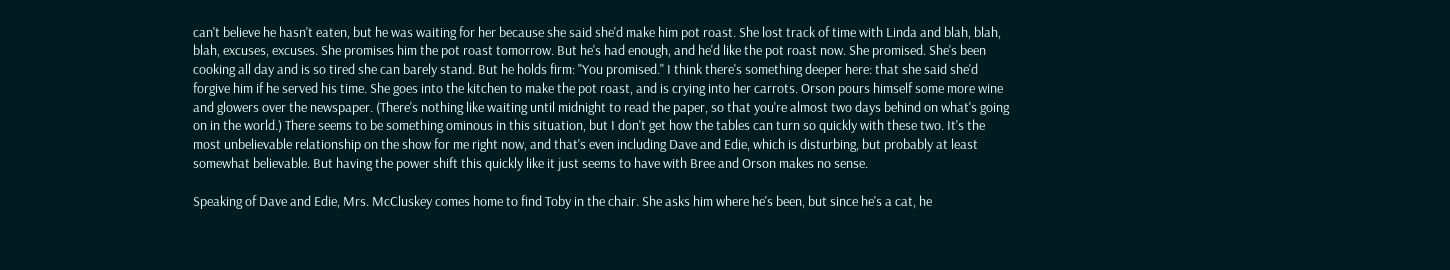can't believe he hasn't eaten, but he was waiting for her because she said she'd make him pot roast. She lost track of time with Linda and blah, blah, blah, excuses, excuses. She promises him the pot roast tomorrow. But he's had enough, and he'd like the pot roast now. She promised. She's been cooking all day and is so tired she can barely stand. But he holds firm: "You promised." I think there's something deeper here: that she said she'd forgive him if he served his time. She goes into the kitchen to make the pot roast, and is crying into her carrots. Orson pours himself some more wine and glowers over the newspaper. (There's nothing like waiting until midnight to read the paper, so that you're almost two days behind on what's going on in the world.) There seems to be something ominous in this situation, but I don't get how the tables can turn so quickly with these two. It's the most unbelievable relationship on the show for me right now, and that's even including Dave and Edie, which is disturbing, but probably at least somewhat believable. But having the power shift this quickly like it just seems to have with Bree and Orson makes no sense.

Speaking of Dave and Edie, Mrs. McCluskey comes home to find Toby in the chair. She asks him where he's been, but since he's a cat, he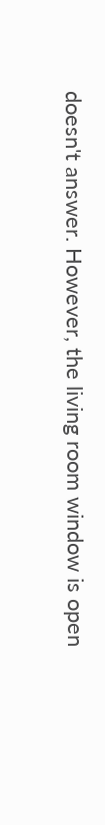doesn't answer. However, the living room window is open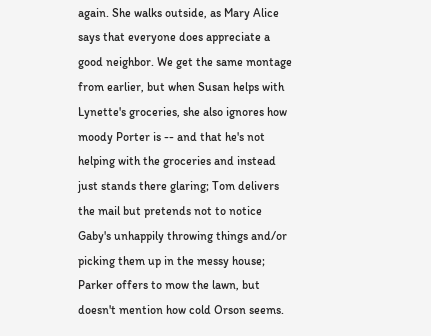again. She walks outside, as Mary Alice says that everyone does appreciate a good neighbor. We get the same montage from earlier, but when Susan helps with Lynette's groceries, she also ignores how moody Porter is -- and that he's not helping with the groceries and instead just stands there glaring; Tom delivers the mail but pretends not to notice Gaby's unhappily throwing things and/or picking them up in the messy house; Parker offers to mow the lawn, but doesn't mention how cold Orson seems.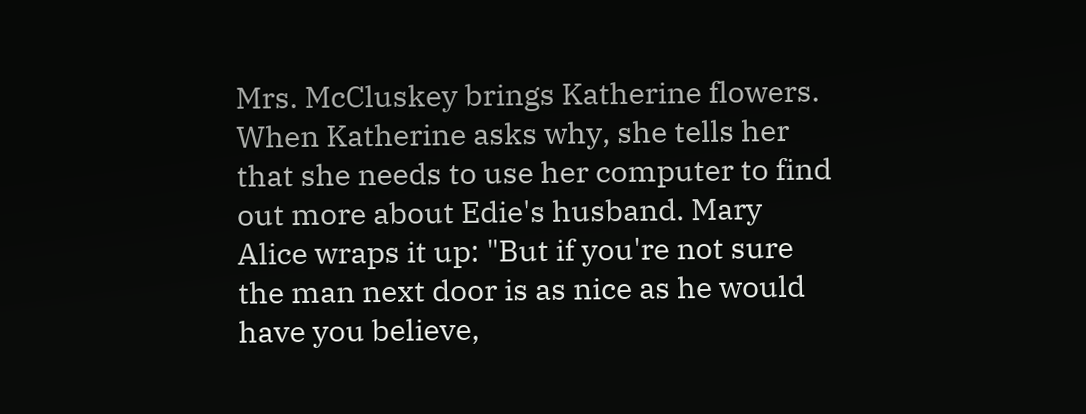Mrs. McCluskey brings Katherine flowers. When Katherine asks why, she tells her that she needs to use her computer to find out more about Edie's husband. Mary Alice wraps it up: "But if you're not sure the man next door is as nice as he would have you believe,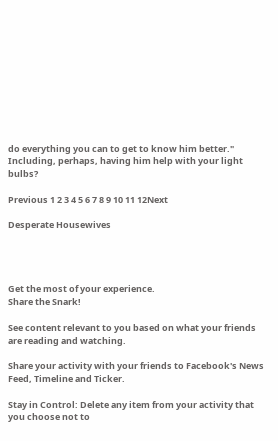do everything you can to get to know him better." Including, perhaps, having him help with your light bulbs?

Previous 1 2 3 4 5 6 7 8 9 10 11 12Next

Desperate Housewives




Get the most of your experience.
Share the Snark!

See content relevant to you based on what your friends are reading and watching.

Share your activity with your friends to Facebook's News Feed, Timeline and Ticker.

Stay in Control: Delete any item from your activity that you choose not to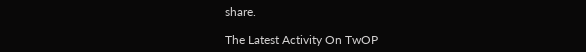share.

The Latest Activity On TwOP